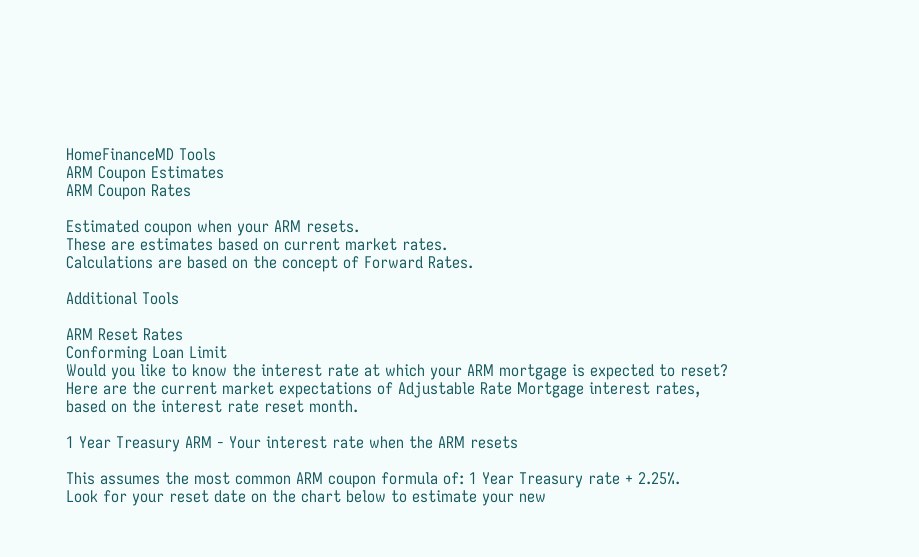HomeFinanceMD Tools
ARM Coupon Estimates
ARM Coupon Rates

Estimated coupon when your ARM resets.
These are estimates based on current market rates.
Calculations are based on the concept of Forward Rates.

Additional Tools

ARM Reset Rates
Conforming Loan Limit
Would you like to know the interest rate at which your ARM mortgage is expected to reset?
Here are the current market expectations of Adjustable Rate Mortgage interest rates, based on the interest rate reset month.

1 Year Treasury ARM - Your interest rate when the ARM resets

This assumes the most common ARM coupon formula of: 1 Year Treasury rate + 2.25%.
Look for your reset date on the chart below to estimate your new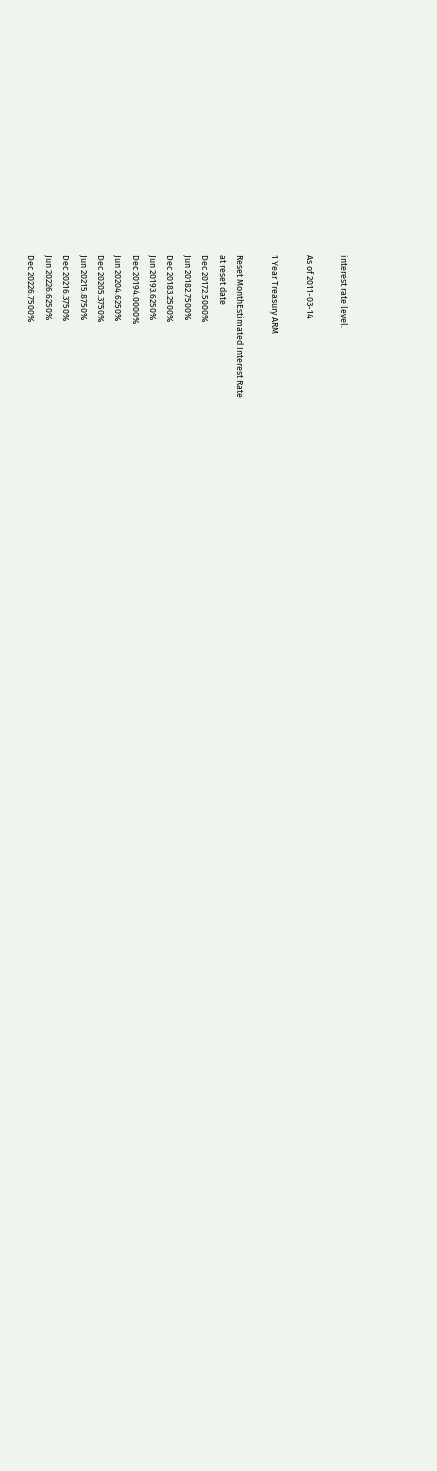interest rate level.

As of 2011-03-14

1 Year Treasury ARM

Reset MonthEstimated Interest Rate
at reset date
Dec 20172.5000%
Jun 20182.7500%
Dec 20183.2500%
Jun 20193.6250%
Dec 20194.0000%
Jun 20204.6250%
Dec 20205.3750%
Jun 20215.8750%
Dec 20216.3750%
Jun 20226.6250%
Dec 20226.7500%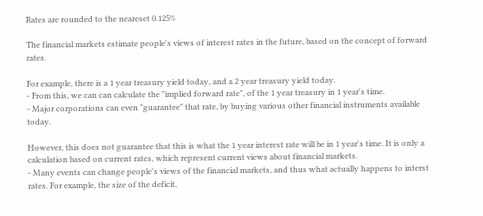Rates are rounded to the neareset 0.125%

The financial markets estimate people's views of interest rates in the future, based on the concept of forward rates.

For example, there is a 1 year treasury yield today, and a 2 year treasury yield today.
- From this, we can can calculate the "implied forward rate", of the 1 year treasury in 1 year's time.
- Major corporations can even "guarantee" that rate, by buying various other financial instruments available today.

However, this does not guarantee that this is what the 1 year interest rate will be in 1 year's time. It is only a calculation based on current rates, which represent current views about financial markets.
- Many events can change people's views of the financial markets, and thus what actually happens to interst rates. For example, the size of the deficit,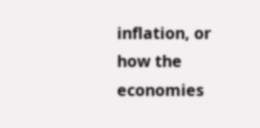inflation, or how the economies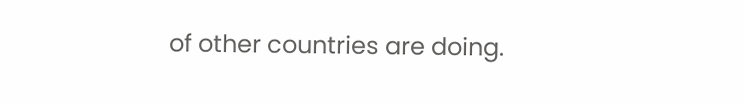of other countries are doing.